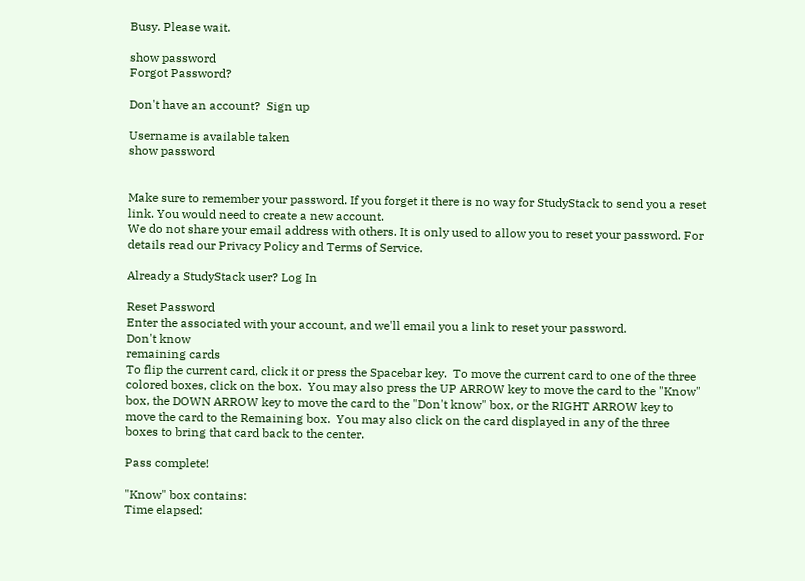Busy. Please wait.

show password
Forgot Password?

Don't have an account?  Sign up

Username is available taken
show password


Make sure to remember your password. If you forget it there is no way for StudyStack to send you a reset link. You would need to create a new account.
We do not share your email address with others. It is only used to allow you to reset your password. For details read our Privacy Policy and Terms of Service.

Already a StudyStack user? Log In

Reset Password
Enter the associated with your account, and we'll email you a link to reset your password.
Don't know
remaining cards
To flip the current card, click it or press the Spacebar key.  To move the current card to one of the three colored boxes, click on the box.  You may also press the UP ARROW key to move the card to the "Know" box, the DOWN ARROW key to move the card to the "Don't know" box, or the RIGHT ARROW key to move the card to the Remaining box.  You may also click on the card displayed in any of the three boxes to bring that card back to the center.

Pass complete!

"Know" box contains:
Time elapsed: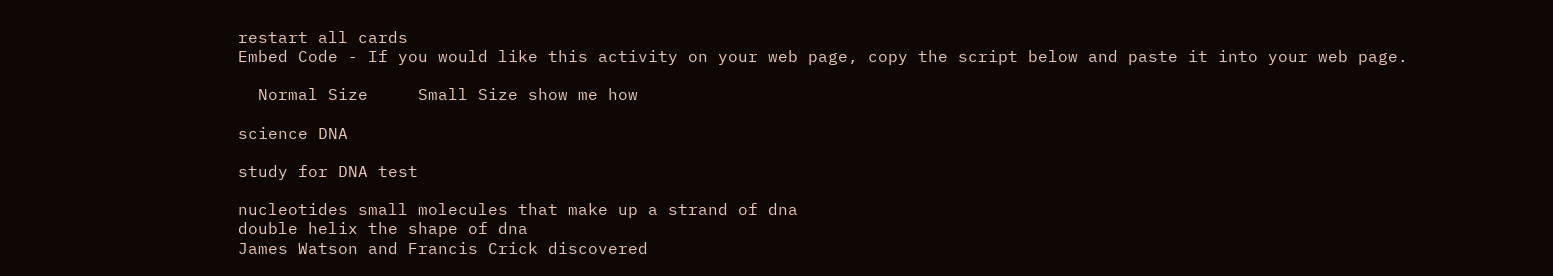restart all cards
Embed Code - If you would like this activity on your web page, copy the script below and paste it into your web page.

  Normal Size     Small Size show me how

science DNA

study for DNA test

nucleotides small molecules that make up a strand of dna
double helix the shape of dna
James Watson and Francis Crick discovered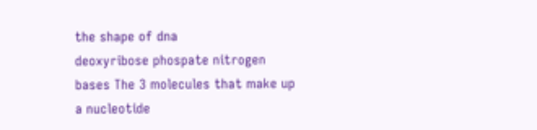the shape of dna
deoxyribose phospate nitrogen bases The 3 molecules that make up a nucleotide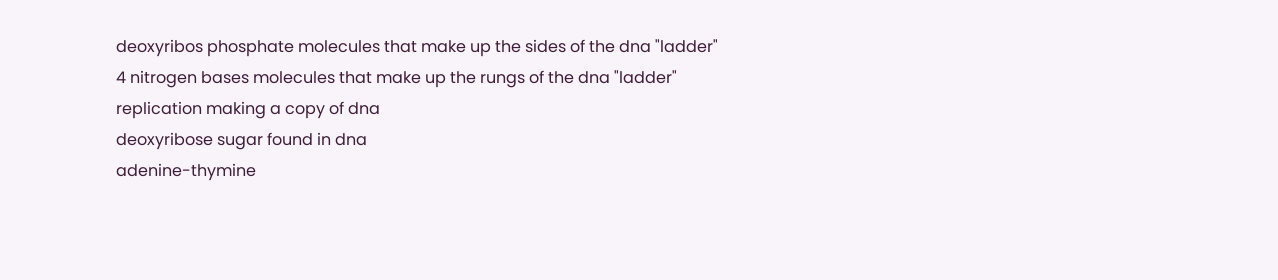deoxyribos phosphate molecules that make up the sides of the dna "ladder"
4 nitrogen bases molecules that make up the rungs of the dna "ladder"
replication making a copy of dna
deoxyribose sugar found in dna
adenine-thymine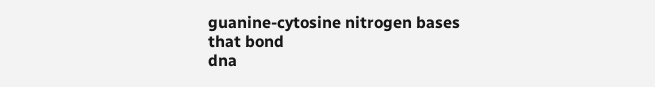guanine-cytosine nitrogen bases that bond
dna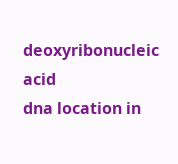deoxyribonucleic acid
dna location in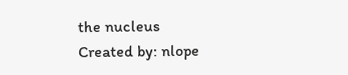the nucleus
Created by: nlope